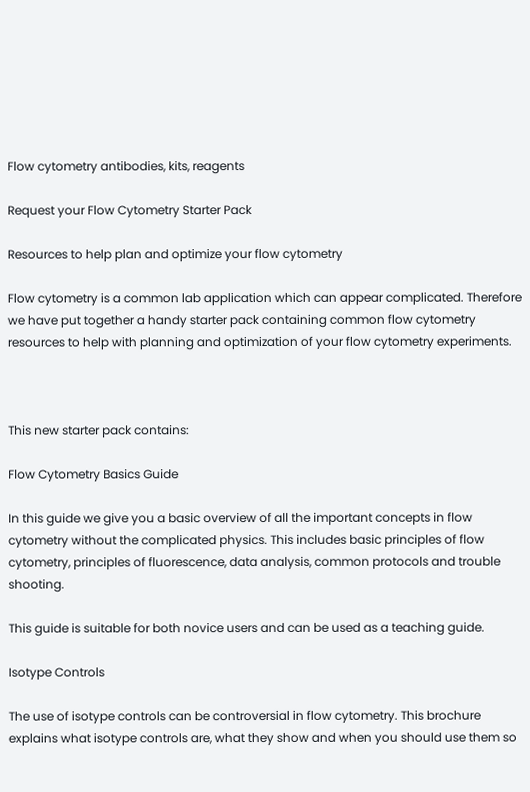Flow cytometry antibodies, kits, reagents

Request your Flow Cytometry Starter Pack

Resources to help plan and optimize your flow cytometry

Flow cytometry is a common lab application which can appear complicated. Therefore we have put together a handy starter pack containing common flow cytometry resources to help with planning and optimization of your flow cytometry experiments.



This new starter pack contains:

Flow Cytometry Basics Guide

In this guide we give you a basic overview of all the important concepts in flow cytometry without the complicated physics. This includes basic principles of flow cytometry, principles of fluorescence, data analysis, common protocols and trouble shooting.

This guide is suitable for both novice users and can be used as a teaching guide.

Isotype Controls

The use of isotype controls can be controversial in flow cytometry. This brochure explains what isotype controls are, what they show and when you should use them so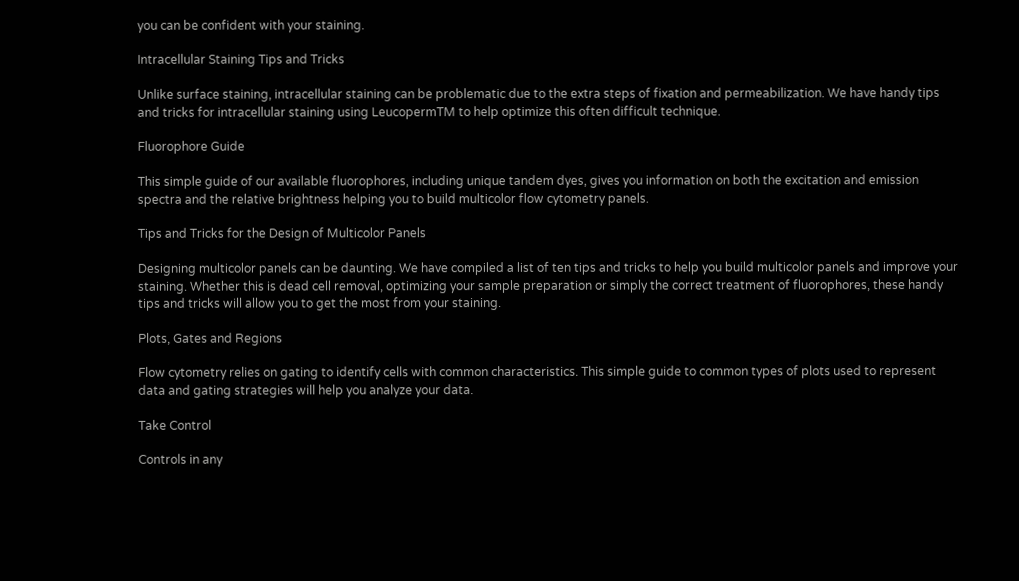you can be confident with your staining.

Intracellular Staining Tips and Tricks

Unlike surface staining, intracellular staining can be problematic due to the extra steps of fixation and permeabilization. We have handy tips and tricks for intracellular staining using LeucopermTM to help optimize this often difficult technique.

Fluorophore Guide

This simple guide of our available fluorophores, including unique tandem dyes, gives you information on both the excitation and emission spectra and the relative brightness helping you to build multicolor flow cytometry panels.

Tips and Tricks for the Design of Multicolor Panels

Designing multicolor panels can be daunting. We have compiled a list of ten tips and tricks to help you build multicolor panels and improve your staining. Whether this is dead cell removal, optimizing your sample preparation or simply the correct treatment of fluorophores, these handy tips and tricks will allow you to get the most from your staining.

Plots, Gates and Regions

Flow cytometry relies on gating to identify cells with common characteristics. This simple guide to common types of plots used to represent data and gating strategies will help you analyze your data.

Take Control

Controls in any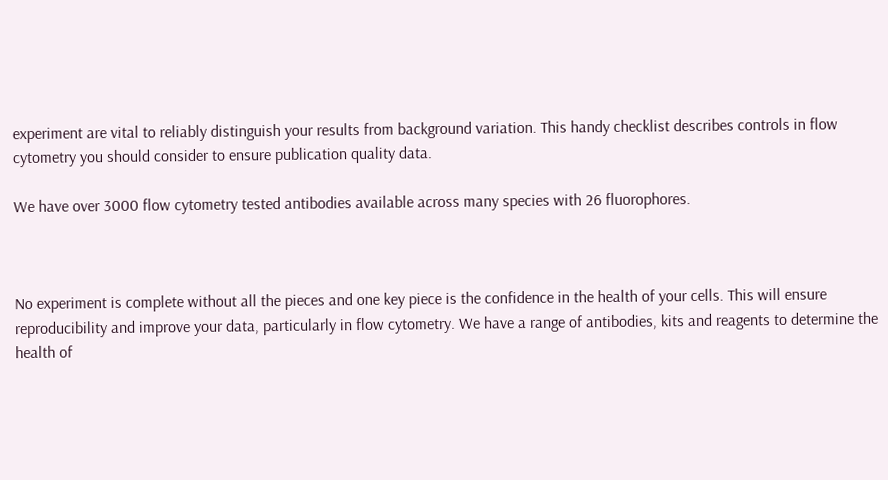experiment are vital to reliably distinguish your results from background variation. This handy checklist describes controls in flow cytometry you should consider to ensure publication quality data.

We have over 3000 flow cytometry tested antibodies available across many species with 26 fluorophores.



No experiment is complete without all the pieces and one key piece is the confidence in the health of your cells. This will ensure reproducibility and improve your data, particularly in flow cytometry. We have a range of antibodies, kits and reagents to determine the health of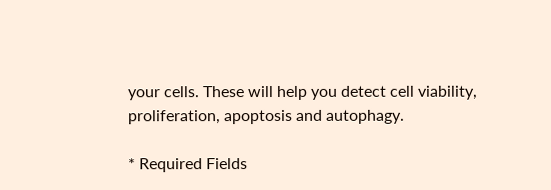your cells. These will help you detect cell viability, proliferation, apoptosis and autophagy.

* Required Fields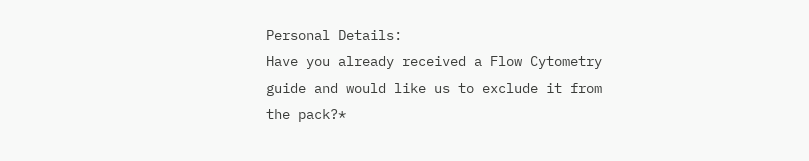Personal Details:
Have you already received a Flow Cytometry guide and would like us to exclude it from the pack?*